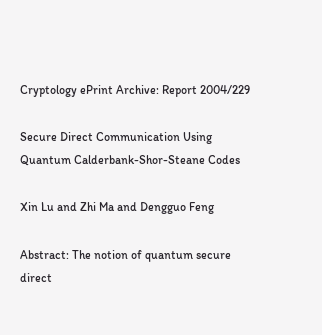Cryptology ePrint Archive: Report 2004/229

Secure Direct Communication Using Quantum Calderbank-Shor-Steane Codes

Xin Lu and Zhi Ma and Dengguo Feng

Abstract: The notion of quantum secure direct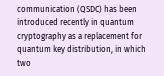communication (QSDC) has been introduced recently in quantum cryptography as a replacement for quantum key distribution, in which two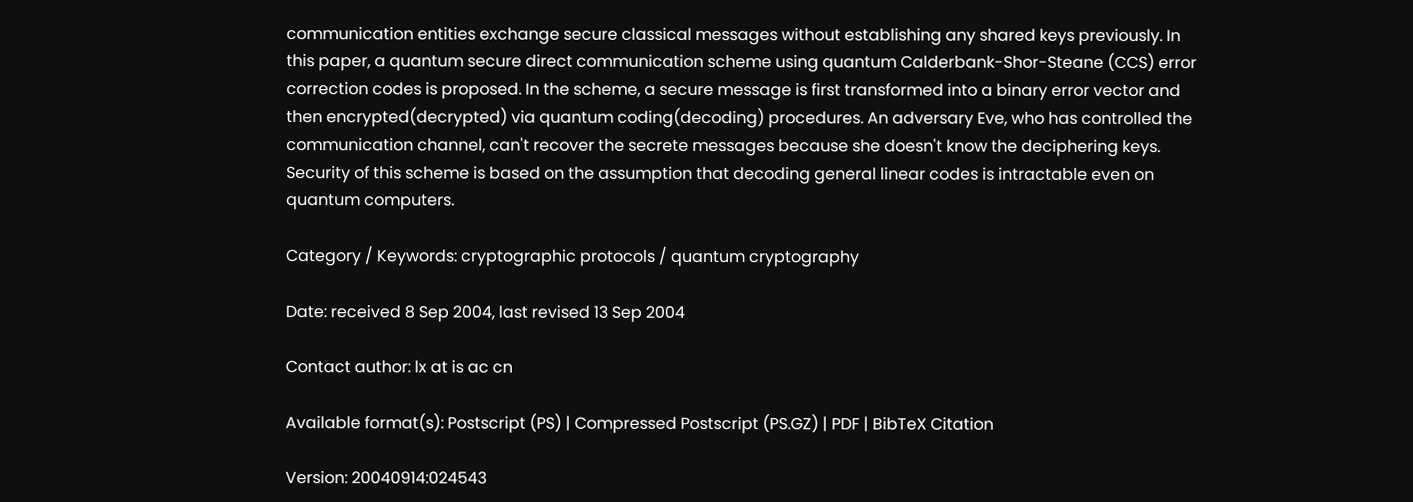communication entities exchange secure classical messages without establishing any shared keys previously. In this paper, a quantum secure direct communication scheme using quantum Calderbank-Shor-Steane (CCS) error correction codes is proposed. In the scheme, a secure message is first transformed into a binary error vector and then encrypted(decrypted) via quantum coding(decoding) procedures. An adversary Eve, who has controlled the communication channel, can't recover the secrete messages because she doesn't know the deciphering keys. Security of this scheme is based on the assumption that decoding general linear codes is intractable even on quantum computers.

Category / Keywords: cryptographic protocols / quantum cryptography

Date: received 8 Sep 2004, last revised 13 Sep 2004

Contact author: lx at is ac cn

Available format(s): Postscript (PS) | Compressed Postscript (PS.GZ) | PDF | BibTeX Citation

Version: 20040914:024543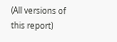(All versions of this report)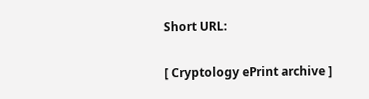Short URL:

[ Cryptology ePrint archive ]